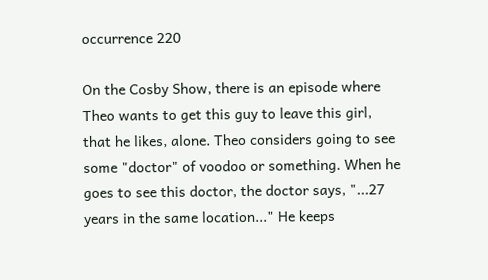occurrence 220

On the Cosby Show, there is an episode where Theo wants to get this guy to leave this girl, that he likes, alone. Theo considers going to see some "doctor" of voodoo or something. When he goes to see this doctor, the doctor says, "...27 years in the same location..." He keeps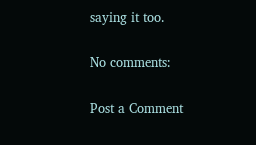saying it too.

No comments:

Post a Comment